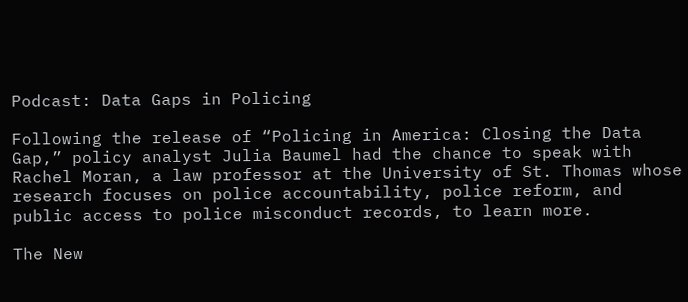Podcast: Data Gaps in Policing

Following the release of “Policing in America: Closing the Data Gap,” policy analyst Julia Baumel had the chance to speak with Rachel Moran, a law professor at the University of St. Thomas whose research focuses on police accountability, police reform, and public access to police misconduct records, to learn more.

The New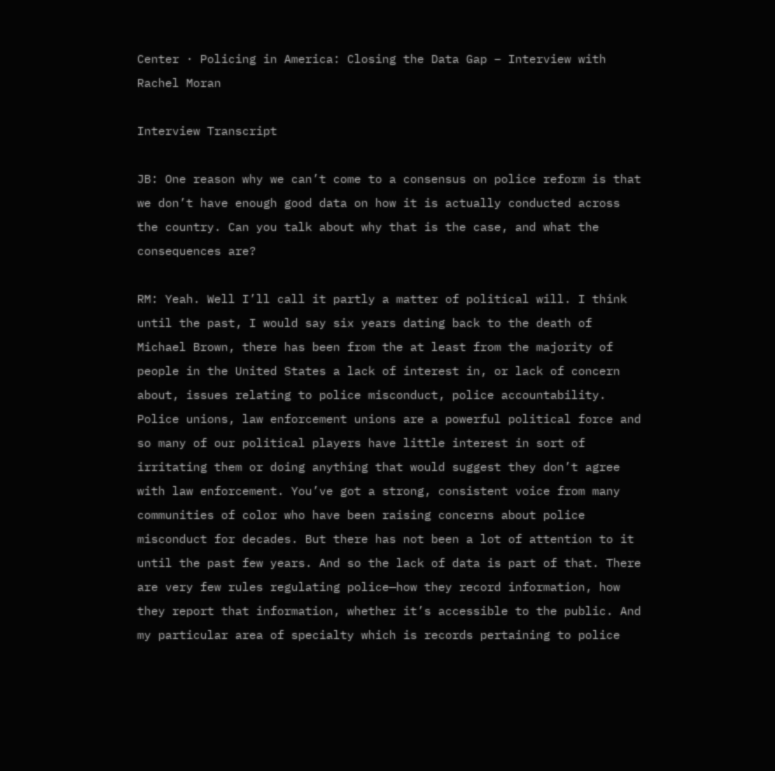Center · Policing in America: Closing the Data Gap – Interview with Rachel Moran

Interview Transcript

JB: One reason why we can’t come to a consensus on police reform is that we don’t have enough good data on how it is actually conducted across the country. Can you talk about why that is the case, and what the consequences are?

RM: Yeah. Well I’ll call it partly a matter of political will. I think until the past, I would say six years dating back to the death of Michael Brown, there has been from the at least from the majority of people in the United States a lack of interest in, or lack of concern about, issues relating to police misconduct, police accountability. Police unions, law enforcement unions are a powerful political force and so many of our political players have little interest in sort of irritating them or doing anything that would suggest they don’t agree with law enforcement. You’ve got a strong, consistent voice from many communities of color who have been raising concerns about police misconduct for decades. But there has not been a lot of attention to it until the past few years. And so the lack of data is part of that. There are very few rules regulating police—how they record information, how they report that information, whether it’s accessible to the public. And my particular area of specialty which is records pertaining to police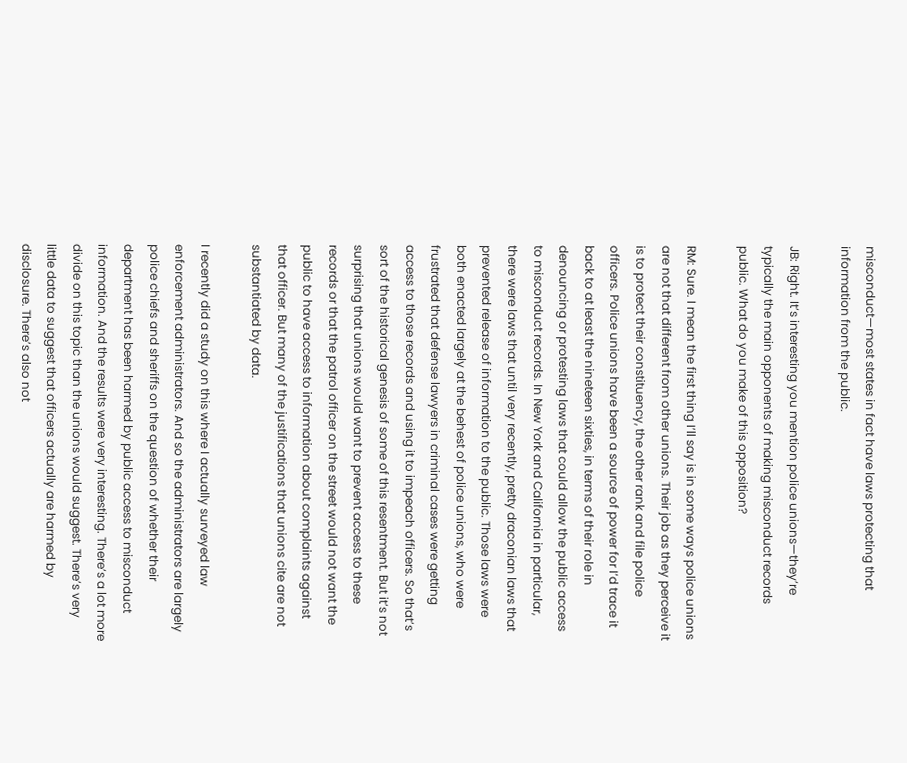misconduct—most states in fact have laws protecting that information from the public.

JB: Right. It’s interesting you mention police unions—they’re typically the main opponents of making misconduct records public. What do you make of this opposition?

RM: Sure. I mean the first thing I’ll say is in some ways police unions are not that different from other unions. Their job as they perceive it is to protect their constituency, the other rank and file police officers. Police unions have been a source of power for I’d trace it back to at least the nineteen sixties, in terms of their role in denouncing or protesting laws that could allow the public access to misconduct records. In New York and California in particular, there were laws that until very recently, pretty draconian laws that prevented release of information to the public. Those laws were both enacted largely at the behest of police unions, who were frustrated that defense lawyers in criminal cases were getting access to those records and using it to impeach officers. So that’s sort of the historical genesis of some of this resentment. But it’s not surprising that unions would want to prevent access to these records or that the patrol officer on the street would not want the public to have access to information about complaints against that officer. But many of the justifications that unions cite are not substantiated by data.

I recently did a study on this where I actually surveyed law enforcement administrators. And so the administrators are largely police chiefs and sheriffs on the question of whether their department has been harmed by public access to misconduct information. And the results were very interesting. There’s a lot more divide on this topic than the unions would suggest. There’s very little data to suggest that officers actually are harmed by disclosure. There’s also not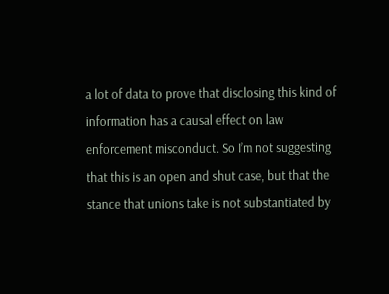a lot of data to prove that disclosing this kind of information has a causal effect on law enforcement misconduct. So I’m not suggesting that this is an open and shut case, but that the stance that unions take is not substantiated by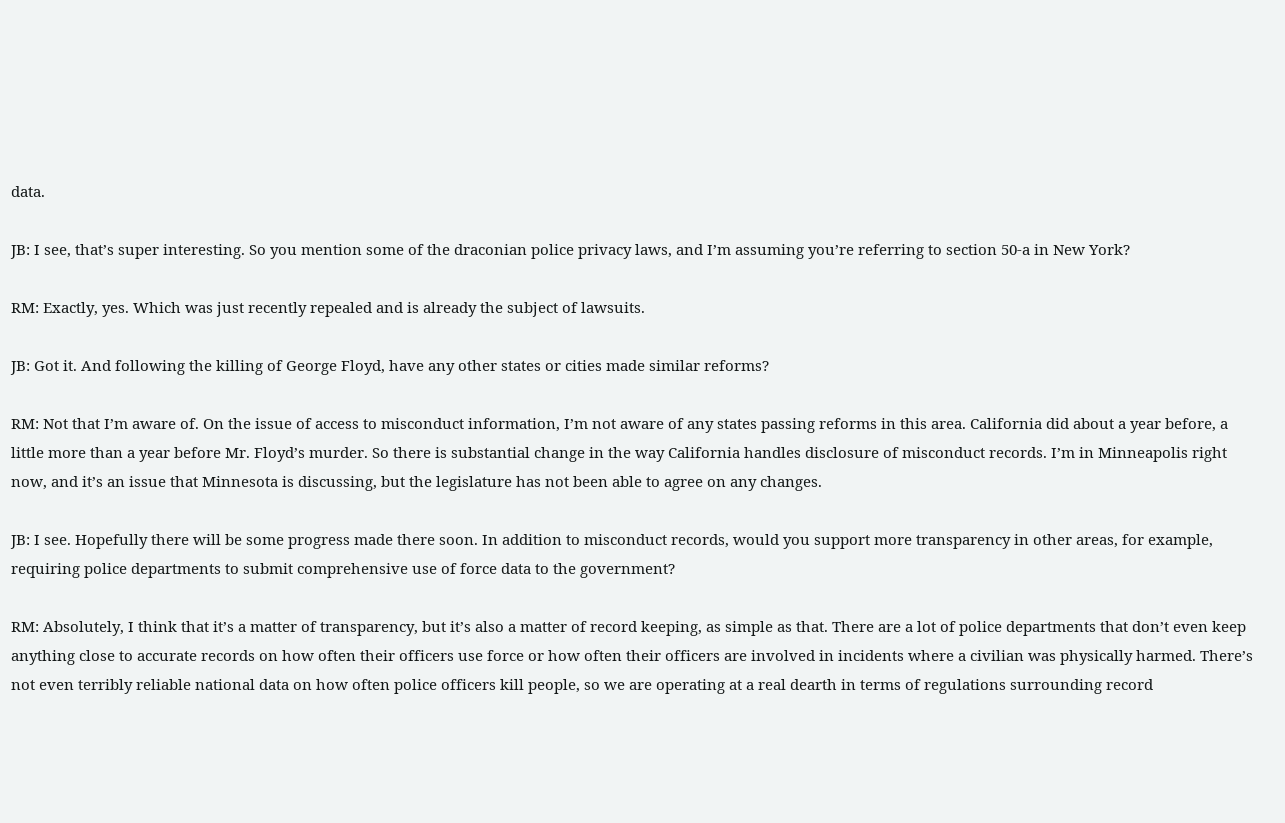data.

JB: I see, that’s super interesting. So you mention some of the draconian police privacy laws, and I’m assuming you’re referring to section 50-a in New York?

RM: Exactly, yes. Which was just recently repealed and is already the subject of lawsuits.

JB: Got it. And following the killing of George Floyd, have any other states or cities made similar reforms?

RM: Not that I’m aware of. On the issue of access to misconduct information, I’m not aware of any states passing reforms in this area. California did about a year before, a little more than a year before Mr. Floyd’s murder. So there is substantial change in the way California handles disclosure of misconduct records. I’m in Minneapolis right now, and it’s an issue that Minnesota is discussing, but the legislature has not been able to agree on any changes.

JB: I see. Hopefully there will be some progress made there soon. In addition to misconduct records, would you support more transparency in other areas, for example, requiring police departments to submit comprehensive use of force data to the government?

RM: Absolutely, I think that it’s a matter of transparency, but it’s also a matter of record keeping, as simple as that. There are a lot of police departments that don’t even keep anything close to accurate records on how often their officers use force or how often their officers are involved in incidents where a civilian was physically harmed. There’s not even terribly reliable national data on how often police officers kill people, so we are operating at a real dearth in terms of regulations surrounding record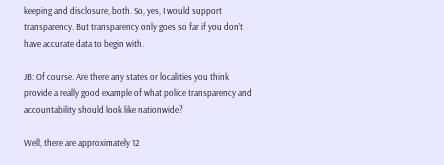keeping and disclosure, both. So, yes, I would support transparency. But transparency only goes so far if you don’t have accurate data to begin with.

JB: Of course. Are there any states or localities you think provide a really good example of what police transparency and accountability should look like nationwide?

Well, there are approximately 12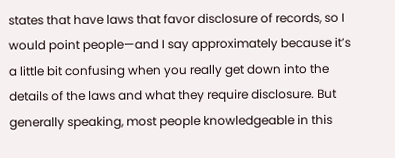states that have laws that favor disclosure of records, so I would point people—and I say approximately because it’s a little bit confusing when you really get down into the details of the laws and what they require disclosure. But generally speaking, most people knowledgeable in this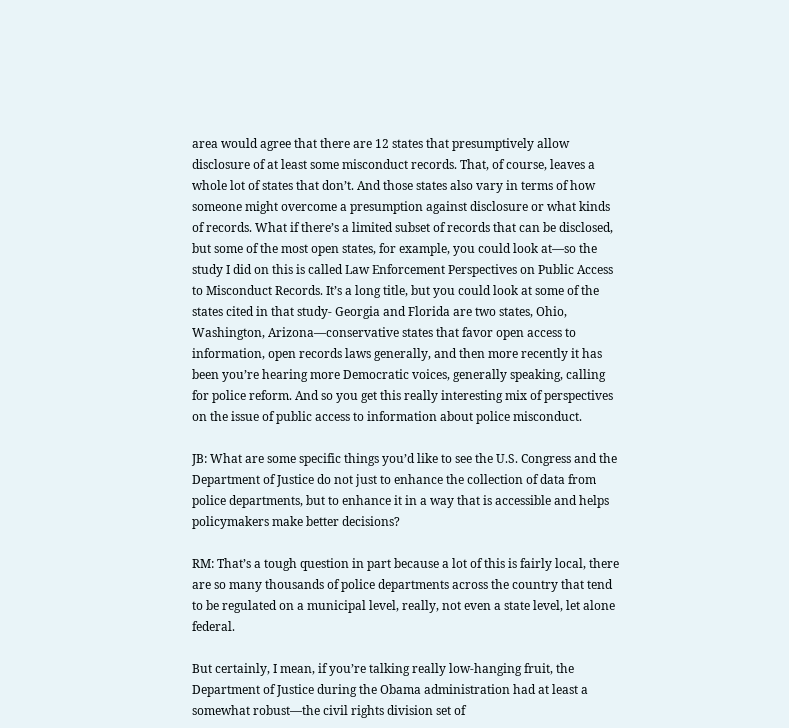area would agree that there are 12 states that presumptively allow disclosure of at least some misconduct records. That, of course, leaves a whole lot of states that don’t. And those states also vary in terms of how someone might overcome a presumption against disclosure or what kinds of records. What if there’s a limited subset of records that can be disclosed, but some of the most open states, for example, you could look at—so the study I did on this is called Law Enforcement Perspectives on Public Access to Misconduct Records. It’s a long title, but you could look at some of the states cited in that study- Georgia and Florida are two states, Ohio, Washington, Arizona—conservative states that favor open access to information, open records laws generally, and then more recently it has been you’re hearing more Democratic voices, generally speaking, calling for police reform. And so you get this really interesting mix of perspectives on the issue of public access to information about police misconduct.

JB: What are some specific things you’d like to see the U.S. Congress and the Department of Justice do not just to enhance the collection of data from police departments, but to enhance it in a way that is accessible and helps policymakers make better decisions?

RM: That’s a tough question in part because a lot of this is fairly local, there are so many thousands of police departments across the country that tend to be regulated on a municipal level, really, not even a state level, let alone federal.

But certainly, I mean, if you’re talking really low-hanging fruit, the Department of Justice during the Obama administration had at least a somewhat robust—the civil rights division set of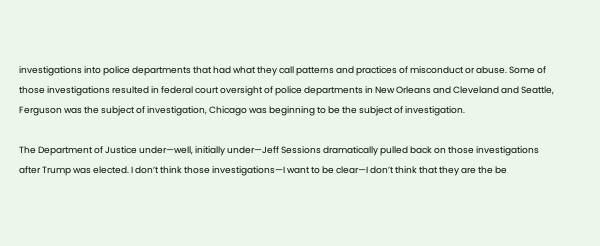investigations into police departments that had what they call patterns and practices of misconduct or abuse. Some of those investigations resulted in federal court oversight of police departments in New Orleans and Cleveland and Seattle, Ferguson was the subject of investigation, Chicago was beginning to be the subject of investigation.

The Department of Justice under—well, initially under—Jeff Sessions dramatically pulled back on those investigations after Trump was elected. I don’t think those investigations—I want to be clear—I don’t think that they are the be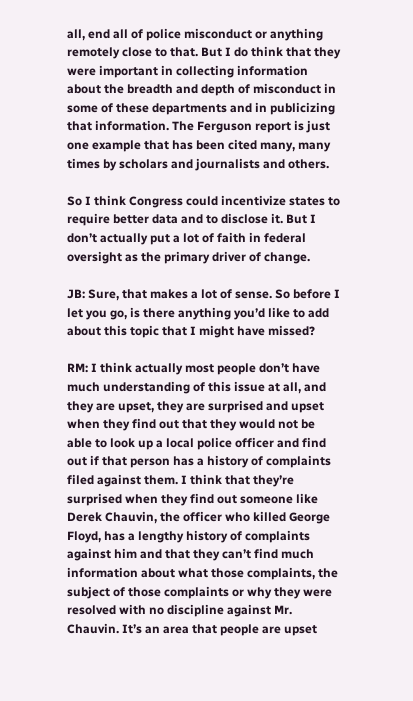all, end all of police misconduct or anything remotely close to that. But I do think that they were important in collecting information about the breadth and depth of misconduct in some of these departments and in publicizing that information. The Ferguson report is just one example that has been cited many, many times by scholars and journalists and others.

So I think Congress could incentivize states to require better data and to disclose it. But I don’t actually put a lot of faith in federal oversight as the primary driver of change.

JB: Sure, that makes a lot of sense. So before I let you go, is there anything you’d like to add about this topic that I might have missed?

RM: I think actually most people don’t have much understanding of this issue at all, and they are upset, they are surprised and upset when they find out that they would not be able to look up a local police officer and find out if that person has a history of complaints filed against them. I think that they’re surprised when they find out someone like Derek Chauvin, the officer who killed George Floyd, has a lengthy history of complaints against him and that they can’t find much information about what those complaints, the subject of those complaints or why they were resolved with no discipline against Mr. Chauvin. It’s an area that people are upset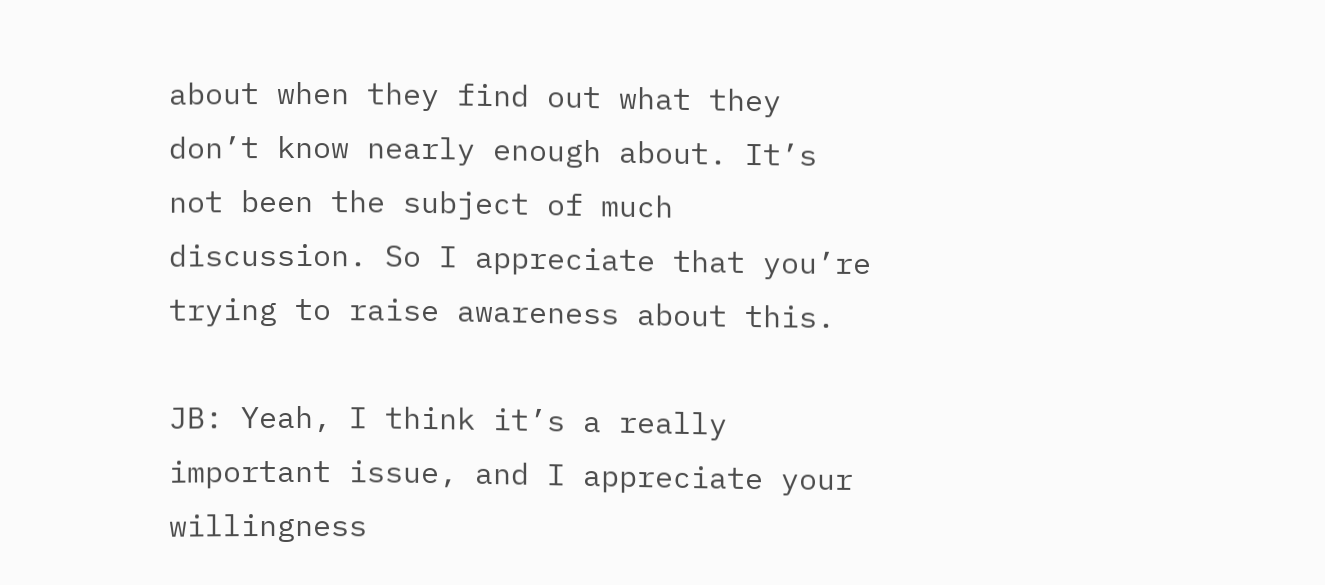about when they find out what they don’t know nearly enough about. It’s not been the subject of much discussion. So I appreciate that you’re trying to raise awareness about this.

JB: Yeah, I think it’s a really important issue, and I appreciate your willingness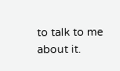to talk to me about it.